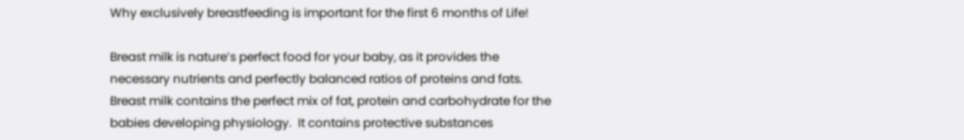Why exclusively breastfeeding is important for the first 6 months of Life!

Breast milk is nature’s perfect food for your baby, as it provides the necessary nutrients and perfectly balanced ratios of proteins and fats. Breast milk contains the perfect mix of fat, protein and carbohydrate for the babies developing physiology.  It contains protective substances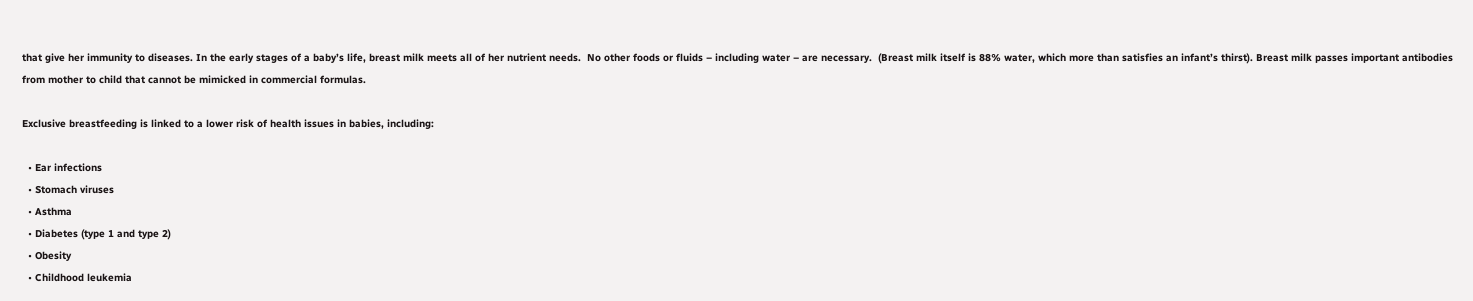that give her immunity to diseases. In the early stages of a baby’s life, breast milk meets all of her nutrient needs.  No other foods or fluids – including water – are necessary.  (Breast milk itself is 88% water, which more than satisfies an infant’s thirst). Breast milk passes important antibodies from mother to child that cannot be mimicked in commercial formulas.

Exclusive breastfeeding is linked to a lower risk of health issues in babies, including:

  • Ear infections
  • Stomach viruses
  • Asthma
  • Diabetes (type 1 and type 2)
  • Obesity
  • Childhood leukemia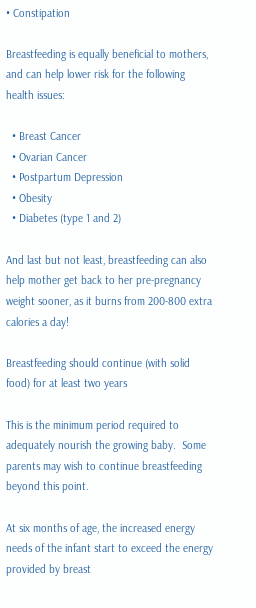• Constipation

Breastfeeding is equally beneficial to mothers, and can help lower risk for the following health issues:

  • Breast Cancer
  • Ovarian Cancer
  • Postpartum Depression
  • Obesity
  • Diabetes (type 1 and 2)

And last but not least, breastfeeding can also help mother get back to her pre-pregnancy weight sooner, as it burns from 200-800 extra calories a day!

Breastfeeding should continue (with solid food) for at least two years

This is the minimum period required to adequately nourish the growing baby.  Some parents may wish to continue breastfeeding beyond this point.

At six months of age, the increased energy needs of the infant start to exceed the energy provided by breast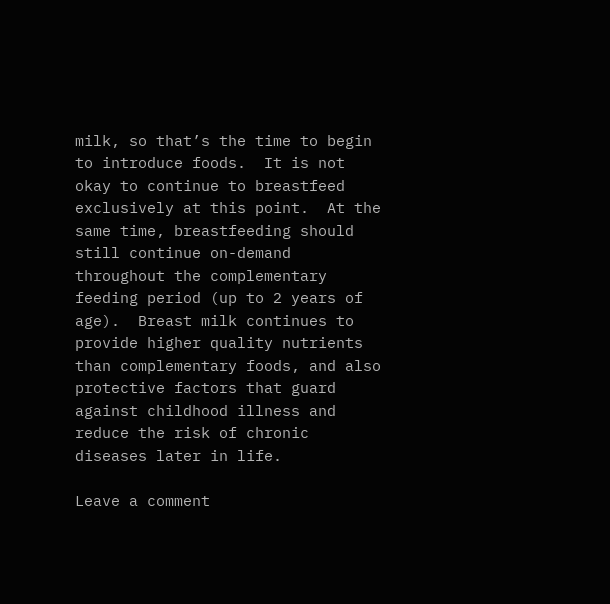milk, so that’s the time to begin to introduce foods.  It is not okay to continue to breastfeed exclusively at this point.  At the same time, breastfeeding should still continue on-demand throughout the complementary feeding period (up to 2 years of age).  Breast milk continues to provide higher quality nutrients than complementary foods, and also protective factors that guard against childhood illness and reduce the risk of chronic diseases later in life.

Leave a comment